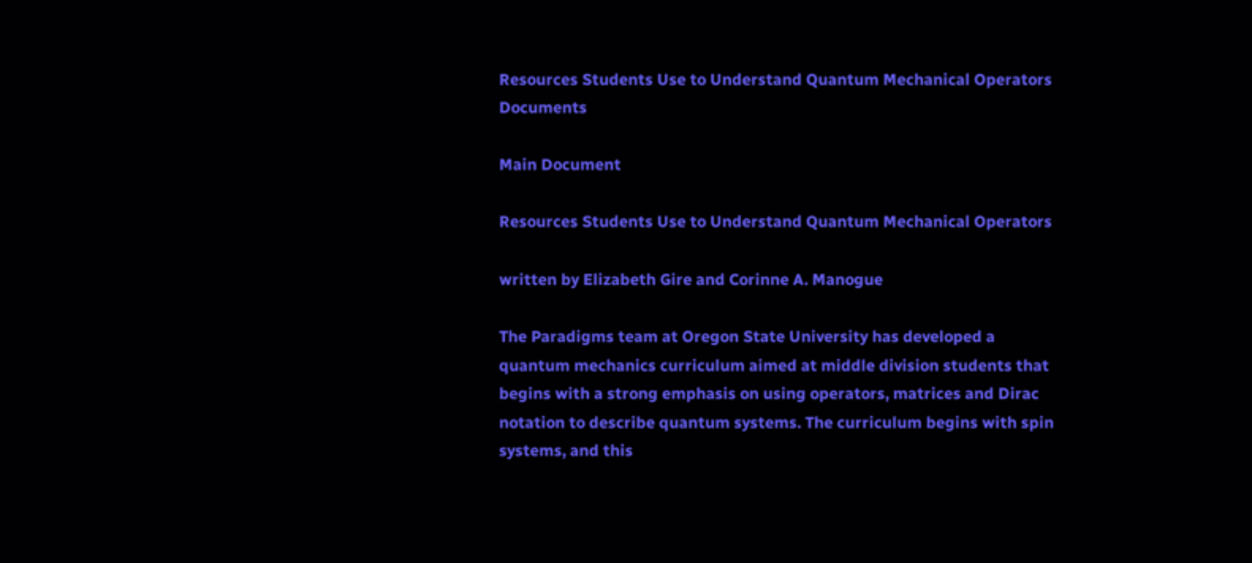Resources Students Use to Understand Quantum Mechanical Operators Documents

Main Document

Resources Students Use to Understand Quantum Mechanical Operators

written by Elizabeth Gire and Corinne A. Manogue

The Paradigms team at Oregon State University has developed a quantum mechanics curriculum aimed at middle division students that begins with a strong emphasis on using operators, matrices and Dirac notation to describe quantum systems. The curriculum begins with spin systems, and this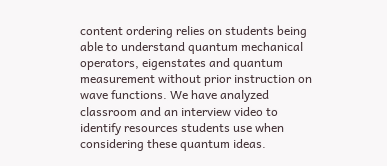content ordering relies on students being able to understand quantum mechanical operators, eigenstates and quantum measurement without prior instruction on wave functions. We have analyzed classroom and an interview video to identify resources students use when considering these quantum ideas.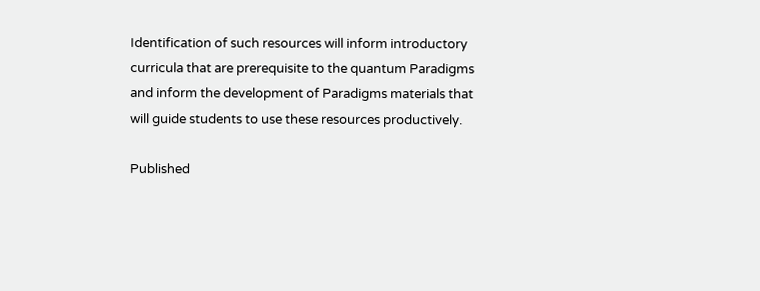Identification of such resources will inform introductory curricula that are prerequisite to the quantum Paradigms and inform the development of Paradigms materials that will guide students to use these resources productively.

Published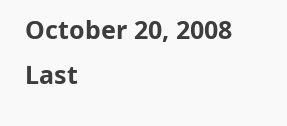October 20, 2008
Last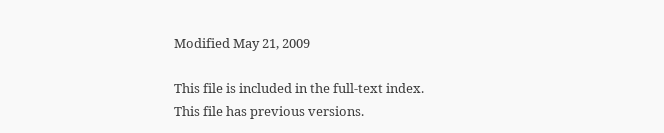Modified May 21, 2009

This file is included in the full-text index.
This file has previous versions.